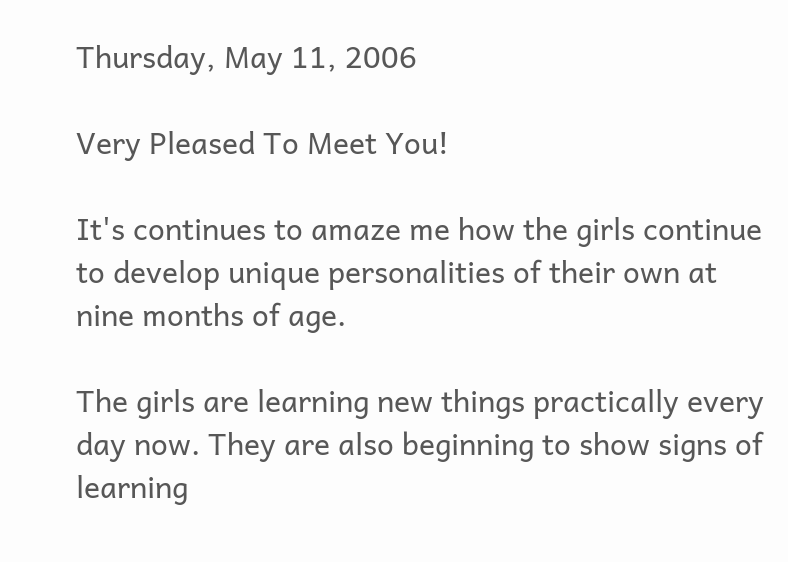Thursday, May 11, 2006

Very Pleased To Meet You!

It's continues to amaze me how the girls continue to develop unique personalities of their own at nine months of age.

The girls are learning new things practically every day now. They are also beginning to show signs of learning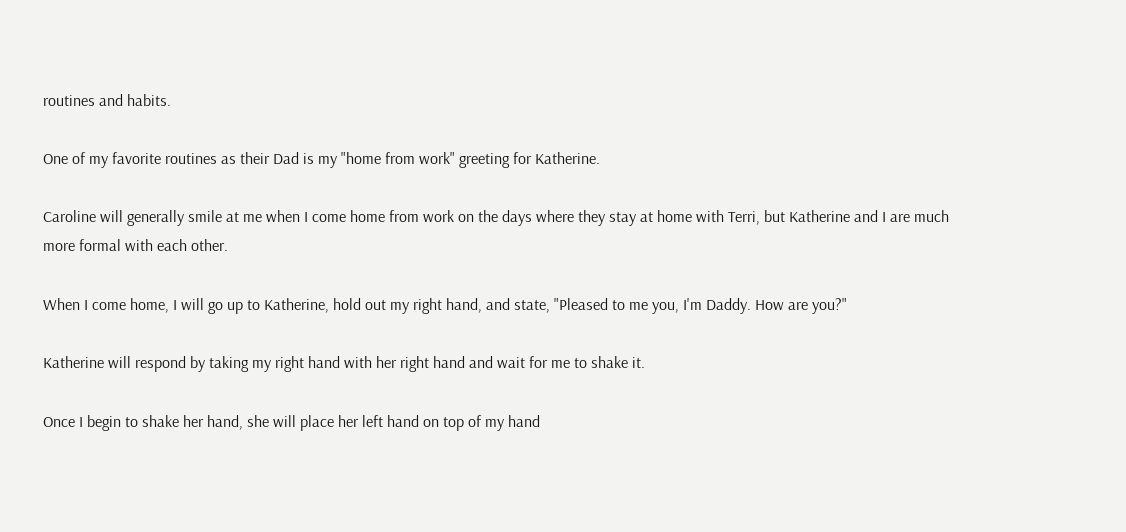routines and habits.

One of my favorite routines as their Dad is my "home from work" greeting for Katherine.

Caroline will generally smile at me when I come home from work on the days where they stay at home with Terri, but Katherine and I are much more formal with each other.

When I come home, I will go up to Katherine, hold out my right hand, and state, "Pleased to me you, I'm Daddy. How are you?"

Katherine will respond by taking my right hand with her right hand and wait for me to shake it.

Once I begin to shake her hand, she will place her left hand on top of my hand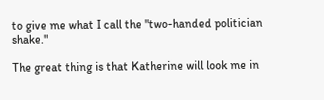to give me what I call the "two-handed politician shake."

The great thing is that Katherine will look me in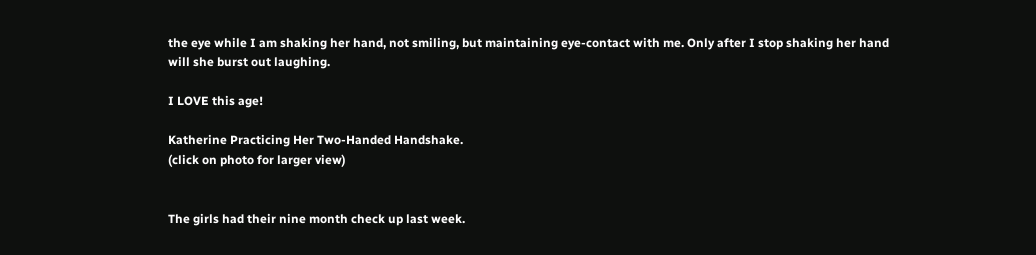the eye while I am shaking her hand, not smiling, but maintaining eye-contact with me. Only after I stop shaking her hand will she burst out laughing.

I LOVE this age!

Katherine Practicing Her Two-Handed Handshake.
(click on photo for larger view)


The girls had their nine month check up last week.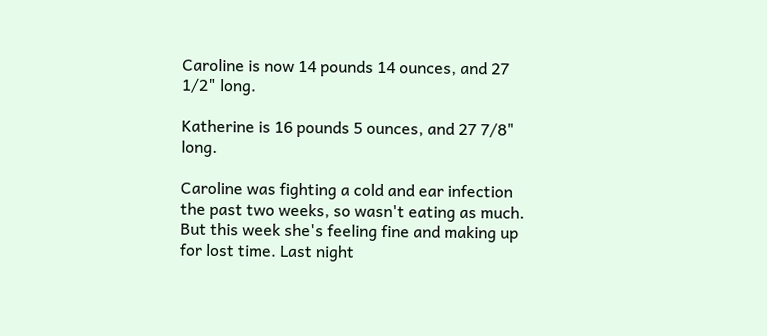Caroline is now 14 pounds 14 ounces, and 27 1/2" long.

Katherine is 16 pounds 5 ounces, and 27 7/8" long.

Caroline was fighting a cold and ear infection the past two weeks, so wasn't eating as much. But this week she's feeling fine and making up for lost time. Last night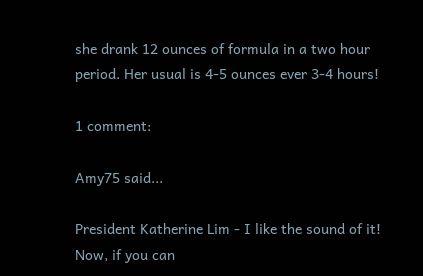she drank 12 ounces of formula in a two hour period. Her usual is 4-5 ounces ever 3-4 hours!

1 comment:

Amy75 said...

President Katherine Lim - I like the sound of it! Now, if you can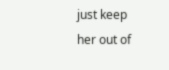just keep her out of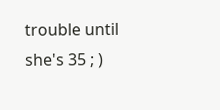trouble until she's 35 ; )